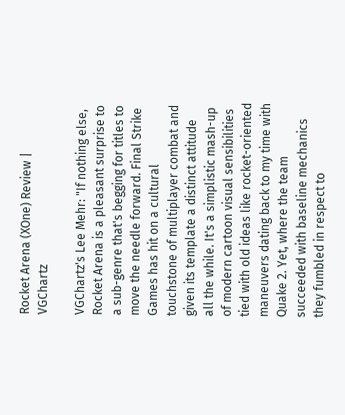Rocket Arena (XOne) Review | VGChartz

VGChartz's Lee Mehr: "If nothing else, Rocket Arena is a pleasant surprise to a sub-genre that's begging for titles to move the needle forward. Final Strike Games has hit on a cultural touchstone of multiplayer combat and given its template a distinct attitude all the while. It's a simplistic mash-up of modern cartoon visual sensibilities tied with old ideas like rocket-oriented maneuvers dating back to my time with Quake 2. Yet, where the team succeeded with baseline mechanics they fumbled in respect to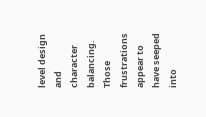level design and character balancing. Those frustrations appear to have seeped into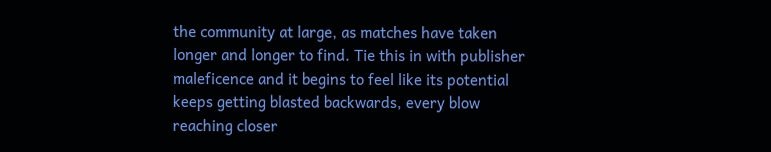the community at large, as matches have taken longer and longer to find. Tie this in with publisher maleficence and it begins to feel like its potential keeps getting blasted backwards, every blow reaching closer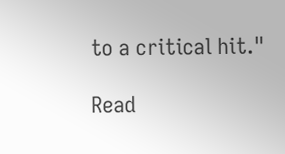to a critical hit."

Read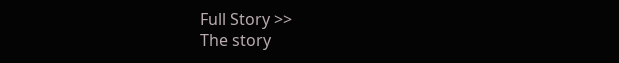Full Story >>
The story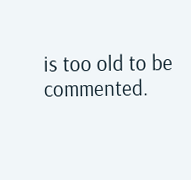is too old to be commented.